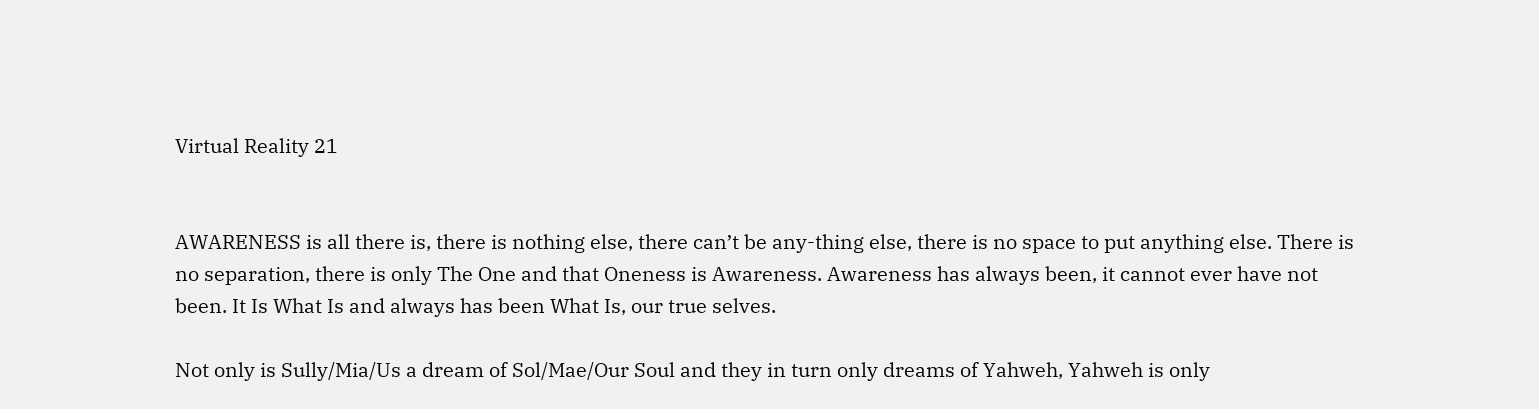Virtual Reality 21


AWARENESS is all there is, there is nothing else, there can’t be any-thing else, there is no space to put anything else. There is no separation, there is only The One and that Oneness is Awareness. Awareness has always been, it cannot ever have not been. It Is What Is and always has been What Is, our true selves.

Not only is Sully/Mia/Us a dream of Sol/Mae/Our Soul and they in turn only dreams of Yahweh, Yahweh is only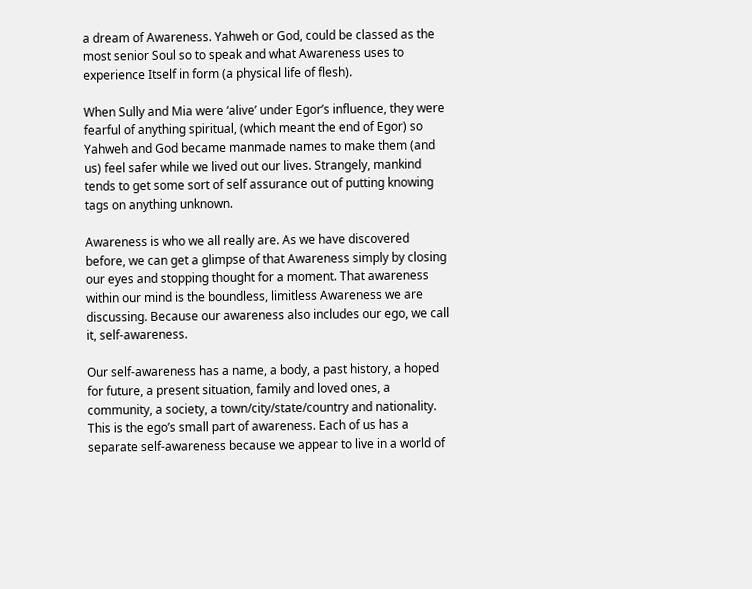a dream of Awareness. Yahweh or God, could be classed as the most senior Soul so to speak and what Awareness uses to experience Itself in form (a physical life of flesh).

When Sully and Mia were ‘alive’ under Egor’s influence, they were fearful of anything spiritual, (which meant the end of Egor) so Yahweh and God became manmade names to make them (and us) feel safer while we lived out our lives. Strangely, mankind tends to get some sort of self assurance out of putting knowing tags on anything unknown.

Awareness is who we all really are. As we have discovered before, we can get a glimpse of that Awareness simply by closing our eyes and stopping thought for a moment. That awareness within our mind is the boundless, limitless Awareness we are discussing. Because our awareness also includes our ego, we call it, self-awareness.

Our self-awareness has a name, a body, a past history, a hoped for future, a present situation, family and loved ones, a community, a society, a town/city/state/country and nationality. This is the ego’s small part of awareness. Each of us has a separate self-awareness because we appear to live in a world of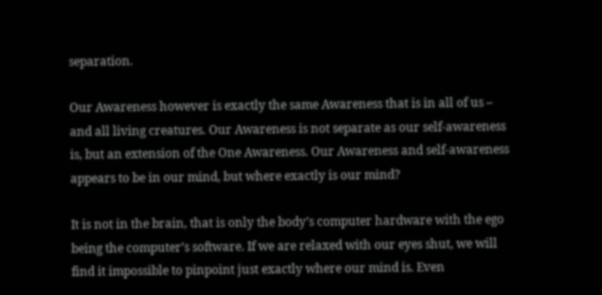separation.

Our Awareness however is exactly the same Awareness that is in all of us – and all living creatures. Our Awareness is not separate as our self-awareness is, but an extension of the One Awareness. Our Awareness and self-awareness appears to be in our mind, but where exactly is our mind?

It is not in the brain, that is only the body’s computer hardware with the ego being the computer’s software. If we are relaxed with our eyes shut, we will find it impossible to pinpoint just exactly where our mind is. Even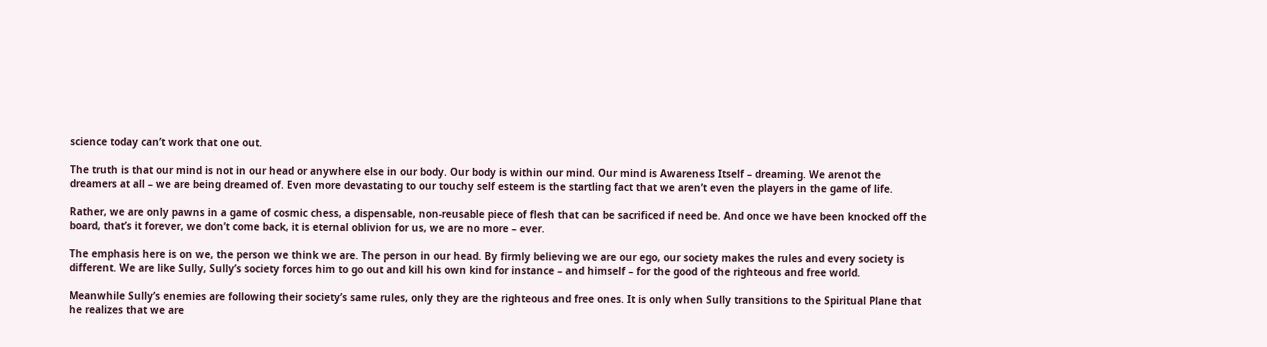science today can’t work that one out.

The truth is that our mind is not in our head or anywhere else in our body. Our body is within our mind. Our mind is Awareness Itself – dreaming. We arenot the dreamers at all – we are being dreamed of. Even more devastating to our touchy self esteem is the startling fact that we aren’t even the players in the game of life.

Rather, we are only pawns in a game of cosmic chess, a dispensable, non-reusable piece of flesh that can be sacrificed if need be. And once we have been knocked off the board, that’s it forever, we don’t come back, it is eternal oblivion for us, we are no more – ever.

The emphasis here is on we, the person we think we are. The person in our head. By firmly believing we are our ego, our society makes the rules and every society is different. We are like Sully, Sully’s society forces him to go out and kill his own kind for instance – and himself – for the good of the righteous and free world.

Meanwhile Sully’s enemies are following their society’s same rules, only they are the righteous and free ones. It is only when Sully transitions to the Spiritual Plane that he realizes that we are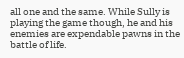all one and the same. While Sully is playing the game though, he and his enemies are expendable pawns in the battle of life.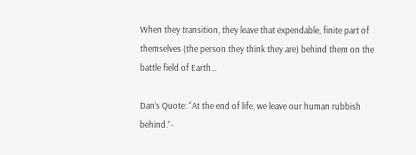When they transition, they leave that expendable, finite part of themselves (the person they think they are) behind them on the battle field of Earth…

Dan’s Quote: “At the end of life, we leave our human rubbish behind.”-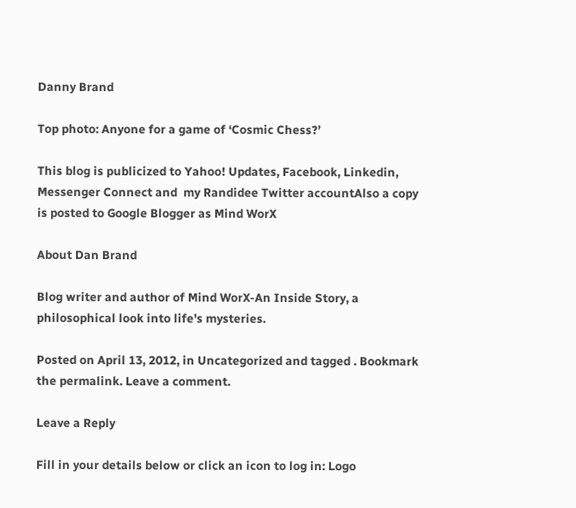Danny Brand

Top photo: Anyone for a game of ‘Cosmic Chess?’

This blog is publicized to Yahoo! Updates, Facebook, Linkedin, Messenger Connect and  my Randidee Twitter accountAlso a copy is posted to Google Blogger as Mind WorX

About Dan Brand

Blog writer and author of Mind WorX-An Inside Story, a philosophical look into life's mysteries.

Posted on April 13, 2012, in Uncategorized and tagged . Bookmark the permalink. Leave a comment.

Leave a Reply

Fill in your details below or click an icon to log in: Logo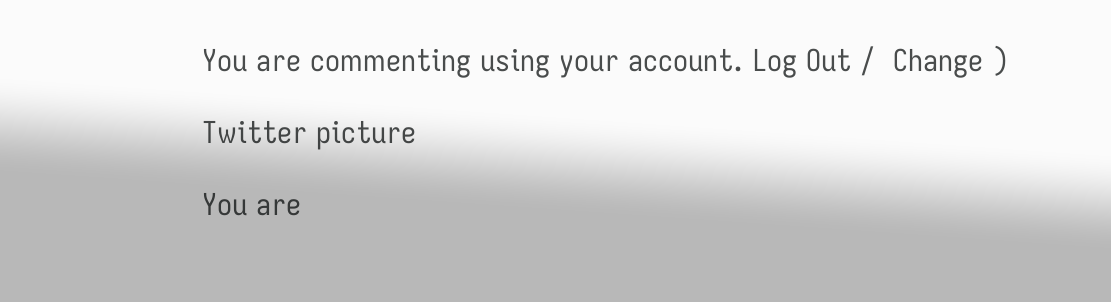You are commenting using your account. Log Out /  Change )

Twitter picture

You are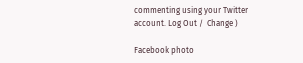commenting using your Twitter account. Log Out /  Change )

Facebook photo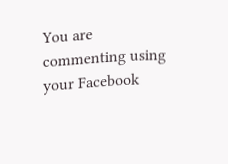You are commenting using your Facebook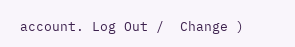account. Log Out /  Change )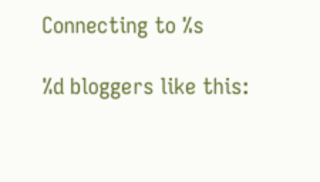Connecting to %s

%d bloggers like this: